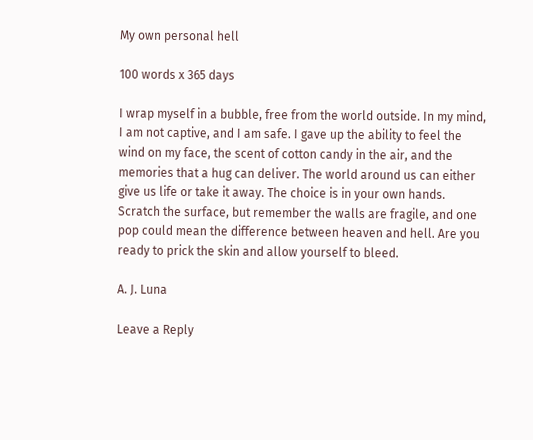My own personal hell

100 words x 365 days

I wrap myself in a bubble, free from the world outside. In my mind, I am not captive, and I am safe. I gave up the ability to feel the wind on my face, the scent of cotton candy in the air, and the memories that a hug can deliver. The world around us can either give us life or take it away. The choice is in your own hands. Scratch the surface, but remember the walls are fragile, and one pop could mean the difference between heaven and hell. Are you ready to prick the skin and allow yourself to bleed.

A. J. Luna

Leave a Reply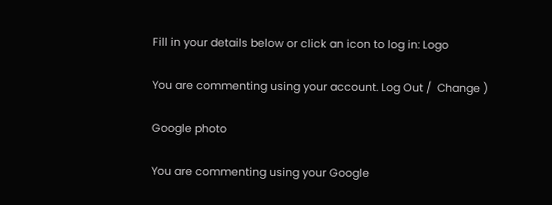Fill in your details below or click an icon to log in: Logo

You are commenting using your account. Log Out /  Change )

Google photo

You are commenting using your Google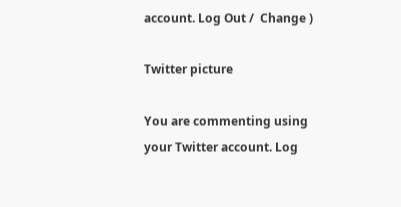account. Log Out /  Change )

Twitter picture

You are commenting using your Twitter account. Log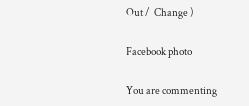Out /  Change )

Facebook photo

You are commenting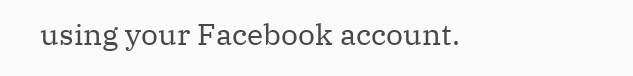using your Facebook account.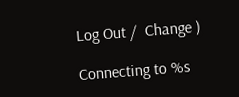Log Out /  Change )

Connecting to %s